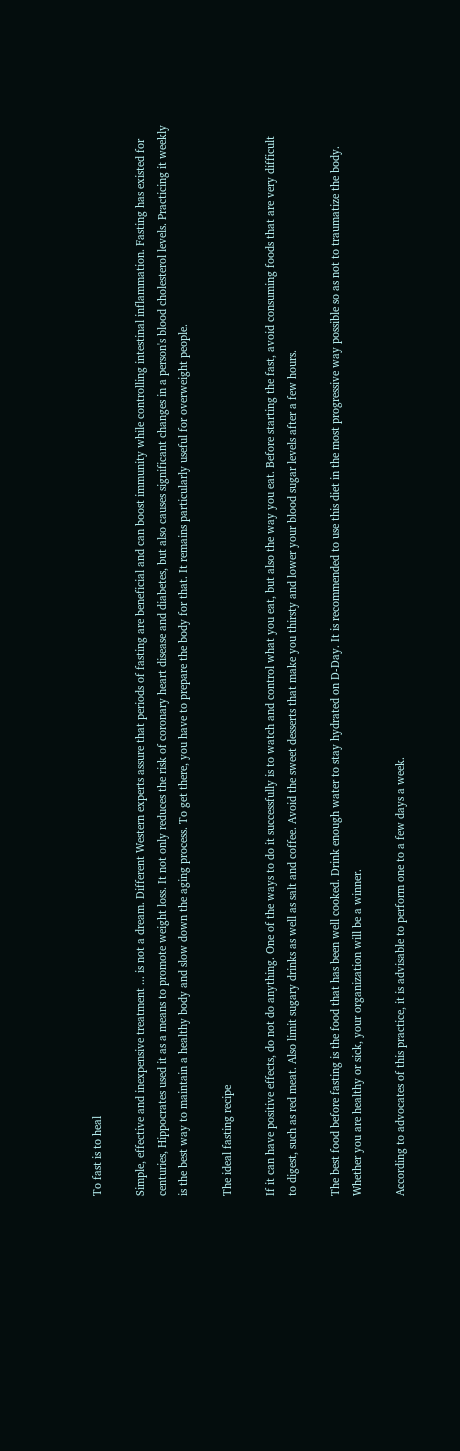To fast is to heal

Simple, effective and inexpensive treatment ... is not a dream. Different Western experts assure that periods of fasting are beneficial and can boost immunity while controlling intestinal inflammation. Fasting has existed for centuries, Hippocrates used it as a means to promote weight loss. It not only reduces the risk of coronary heart disease and diabetes, but also causes significant changes in a person's blood cholesterol levels. Practicing it weekly is the best way to maintain a healthy body and slow down the aging process. To get there, you have to prepare the body for that. It remains particularly useful for overweight people.

The ideal fasting recipe

If it can have positive effects, do not do anything. One of the ways to do it successfully is to watch and control what you eat, but also the way you eat. Before starting the fast, avoid consuming foods that are very difficult to digest, such as red meat. Also limit sugary drinks as well as salt and coffee. Avoid the sweet desserts that make you thirsty and lower your blood sugar levels after a few hours.

The best food before fasting is the food that has been well cooked. Drink enough water to stay hydrated on D-Day. It is recommended to use this diet in the most progressive way possible so as not to traumatize the body. Whether you are healthy or sick, your organization will be a winner.

According to advocates of this practice, it is advisable to perform one to a few days a week.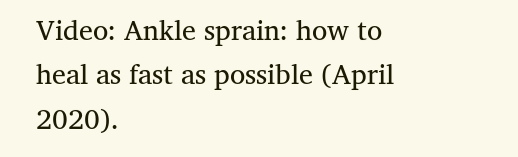Video: Ankle sprain: how to heal as fast as possible (April 2020).